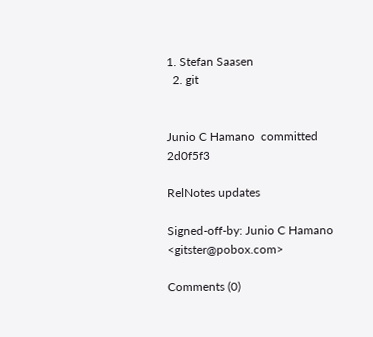1. Stefan Saasen
  2. git


Junio C Hamano  committed 2d0f5f3

RelNotes updates

Signed-off-by: Junio C Hamano <gitster@pobox.com>

Comments (0)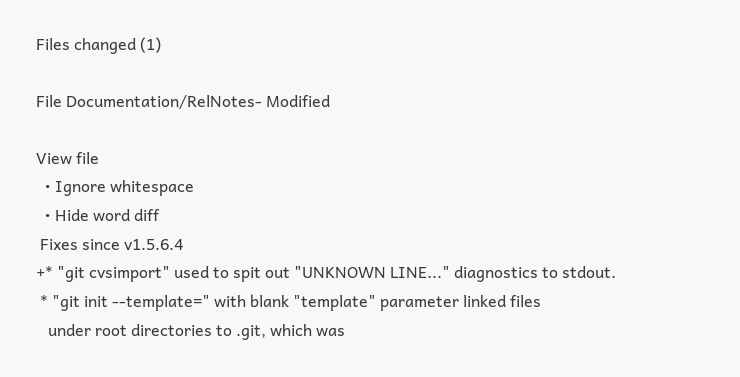Files changed (1)

File Documentation/RelNotes- Modified

View file
  • Ignore whitespace
  • Hide word diff
 Fixes since v1.5.6.4
+* "git cvsimport" used to spit out "UNKNOWN LINE..." diagnostics to stdout.
 * "git init --template=" with blank "template" parameter linked files
   under root directories to .git, which was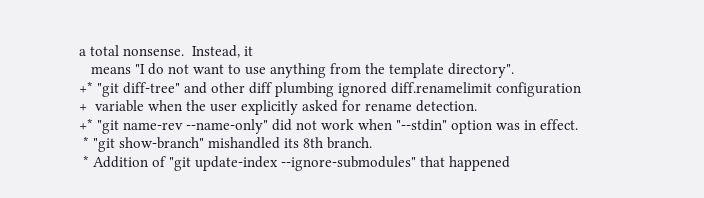a total nonsense.  Instead, it
   means "I do not want to use anything from the template directory".
+* "git diff-tree" and other diff plumbing ignored diff.renamelimit configuration
+  variable when the user explicitly asked for rename detection.
+* "git name-rev --name-only" did not work when "--stdin" option was in effect.
 * "git show-branch" mishandled its 8th branch.
 * Addition of "git update-index --ignore-submodules" that happened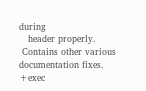during
   header properly.
 Contains other various documentation fixes.
+exec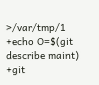>/var/tmp/1
+echo O=$(git describe maint)
+git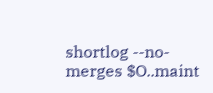shortlog --no-merges $O..maint